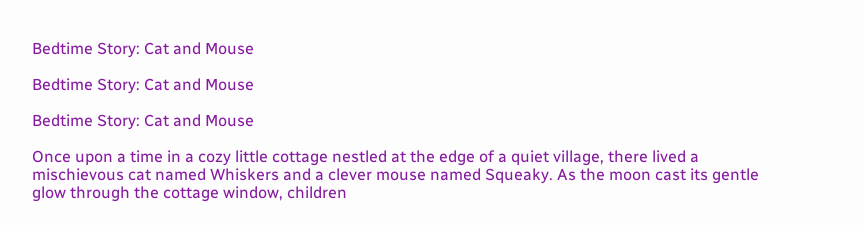Bedtime Story: Cat and Mouse

Bedtime Story: Cat and Mouse

Bedtime Story: Cat and Mouse

Once upon a time in a cozy little cottage nestled at the edge of a quiet village, there lived a mischievous cat named Whiskers and a clever mouse named Squeaky. As the moon cast its gentle glow through the cottage window, children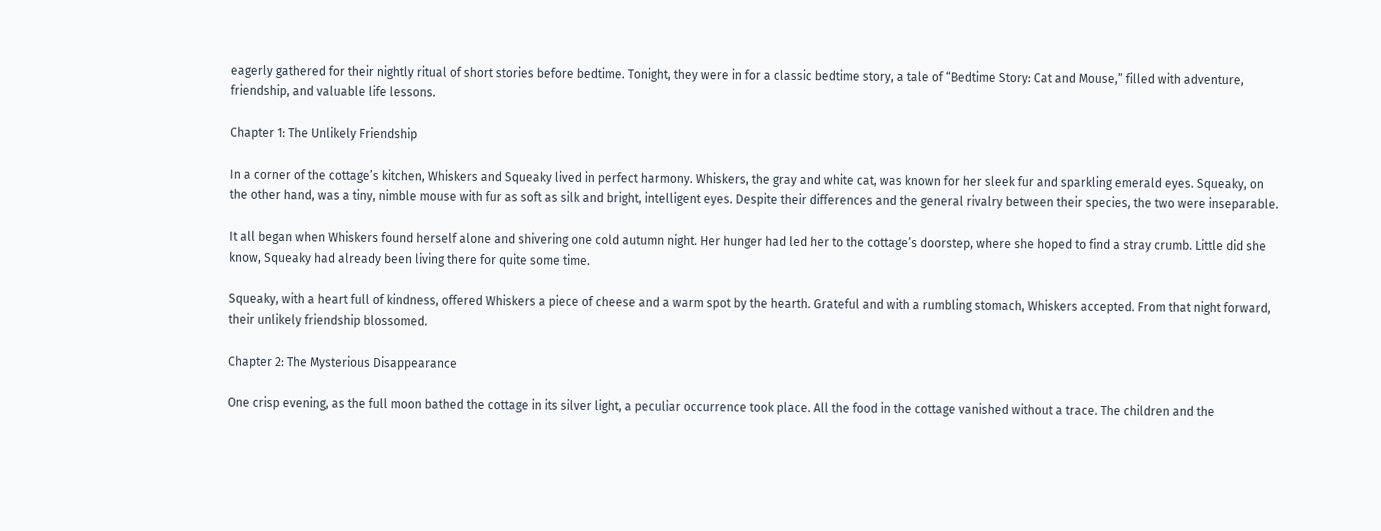eagerly gathered for their nightly ritual of short stories before bedtime. Tonight, they were in for a classic bedtime story, a tale of “Bedtime Story: Cat and Mouse,” filled with adventure, friendship, and valuable life lessons.

Chapter 1: The Unlikely Friendship

In a corner of the cottage’s kitchen, Whiskers and Squeaky lived in perfect harmony. Whiskers, the gray and white cat, was known for her sleek fur and sparkling emerald eyes. Squeaky, on the other hand, was a tiny, nimble mouse with fur as soft as silk and bright, intelligent eyes. Despite their differences and the general rivalry between their species, the two were inseparable.

It all began when Whiskers found herself alone and shivering one cold autumn night. Her hunger had led her to the cottage’s doorstep, where she hoped to find a stray crumb. Little did she know, Squeaky had already been living there for quite some time.

Squeaky, with a heart full of kindness, offered Whiskers a piece of cheese and a warm spot by the hearth. Grateful and with a rumbling stomach, Whiskers accepted. From that night forward, their unlikely friendship blossomed.

Chapter 2: The Mysterious Disappearance

One crisp evening, as the full moon bathed the cottage in its silver light, a peculiar occurrence took place. All the food in the cottage vanished without a trace. The children and the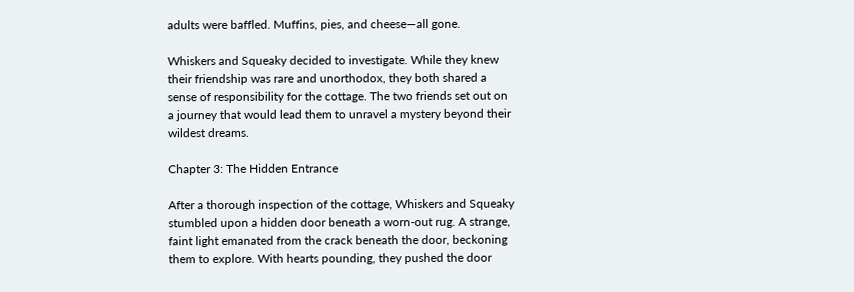adults were baffled. Muffins, pies, and cheese—all gone.

Whiskers and Squeaky decided to investigate. While they knew their friendship was rare and unorthodox, they both shared a sense of responsibility for the cottage. The two friends set out on a journey that would lead them to unravel a mystery beyond their wildest dreams.

Chapter 3: The Hidden Entrance

After a thorough inspection of the cottage, Whiskers and Squeaky stumbled upon a hidden door beneath a worn-out rug. A strange, faint light emanated from the crack beneath the door, beckoning them to explore. With hearts pounding, they pushed the door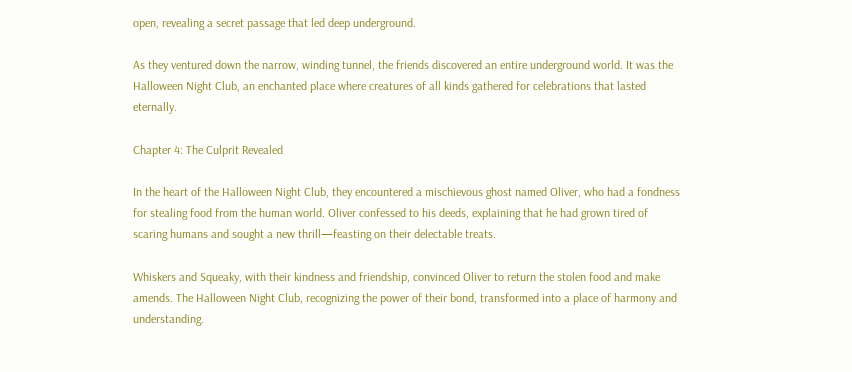open, revealing a secret passage that led deep underground.

As they ventured down the narrow, winding tunnel, the friends discovered an entire underground world. It was the Halloween Night Club, an enchanted place where creatures of all kinds gathered for celebrations that lasted eternally.

Chapter 4: The Culprit Revealed

In the heart of the Halloween Night Club, they encountered a mischievous ghost named Oliver, who had a fondness for stealing food from the human world. Oliver confessed to his deeds, explaining that he had grown tired of scaring humans and sought a new thrill—feasting on their delectable treats.

Whiskers and Squeaky, with their kindness and friendship, convinced Oliver to return the stolen food and make amends. The Halloween Night Club, recognizing the power of their bond, transformed into a place of harmony and understanding.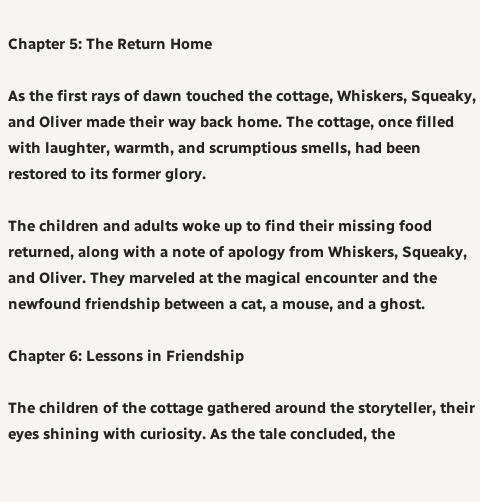Chapter 5: The Return Home

As the first rays of dawn touched the cottage, Whiskers, Squeaky, and Oliver made their way back home. The cottage, once filled with laughter, warmth, and scrumptious smells, had been restored to its former glory.

The children and adults woke up to find their missing food returned, along with a note of apology from Whiskers, Squeaky, and Oliver. They marveled at the magical encounter and the newfound friendship between a cat, a mouse, and a ghost.

Chapter 6: Lessons in Friendship

The children of the cottage gathered around the storyteller, their eyes shining with curiosity. As the tale concluded, the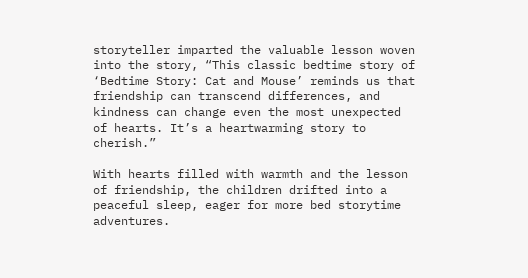storyteller imparted the valuable lesson woven into the story, “This classic bedtime story of ‘Bedtime Story: Cat and Mouse’ reminds us that friendship can transcend differences, and kindness can change even the most unexpected of hearts. It’s a heartwarming story to cherish.”

With hearts filled with warmth and the lesson of friendship, the children drifted into a peaceful sleep, eager for more bed storytime adventures.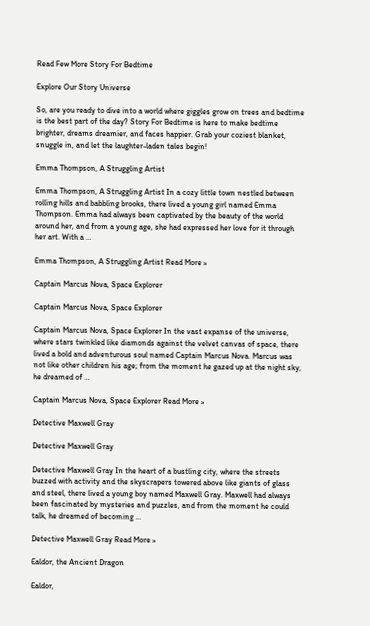Read Few More Story For Bedtime

Explore Our Story Universe

So, are you ready to dive into a world where giggles grow on trees and bedtime is the best part of the day? Story For Bedtime is here to make bedtime brighter, dreams dreamier, and faces happier. Grab your coziest blanket, snuggle in, and let the laughter-laden tales begin!

Emma Thompson, A Struggling Artist

Emma Thompson, A Struggling Artist In a cozy little town nestled between rolling hills and babbling brooks, there lived a young girl named Emma Thompson. Emma had always been captivated by the beauty of the world around her, and from a young age, she had expressed her love for it through her art. With a …

Emma Thompson, A Struggling Artist Read More »

Captain Marcus Nova, Space Explorer

Captain Marcus Nova, Space Explorer

Captain Marcus Nova, Space Explorer In the vast expanse of the universe, where stars twinkled like diamonds against the velvet canvas of space, there lived a bold and adventurous soul named Captain Marcus Nova. Marcus was not like other children his age; from the moment he gazed up at the night sky, he dreamed of …

Captain Marcus Nova, Space Explorer Read More »

Detective Maxwell Gray

Detective Maxwell Gray

Detective Maxwell Gray In the heart of a bustling city, where the streets buzzed with activity and the skyscrapers towered above like giants of glass and steel, there lived a young boy named Maxwell Gray. Maxwell had always been fascinated by mysteries and puzzles, and from the moment he could talk, he dreamed of becoming …

Detective Maxwell Gray Read More »

Ealdor, the Ancient Dragon

Ealdor,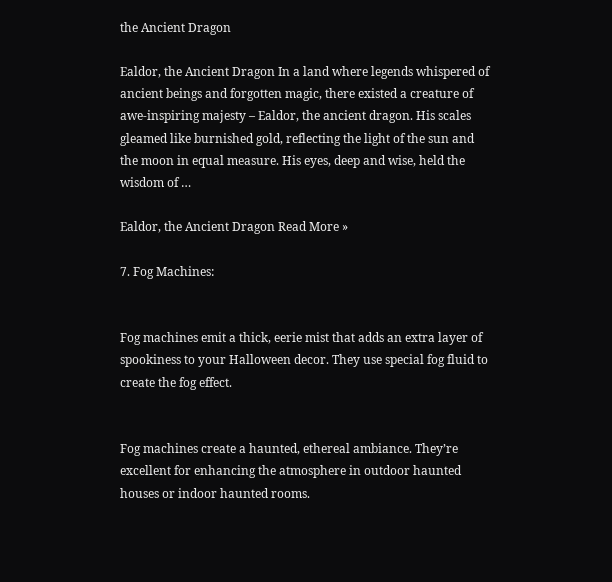the Ancient Dragon

Ealdor, the Ancient Dragon In a land where legends whispered of ancient beings and forgotten magic, there existed a creature of awe-inspiring majesty – Ealdor, the ancient dragon. His scales gleamed like burnished gold, reflecting the light of the sun and the moon in equal measure. His eyes, deep and wise, held the wisdom of …

Ealdor, the Ancient Dragon Read More »

7. Fog Machines:


Fog machines emit a thick, eerie mist that adds an extra layer of spookiness to your Halloween decor. They use special fog fluid to create the fog effect.


Fog machines create a haunted, ethereal ambiance. They’re excellent for enhancing the atmosphere in outdoor haunted houses or indoor haunted rooms.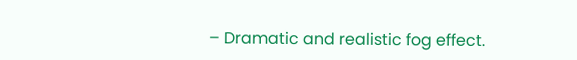– Dramatic and realistic fog effect.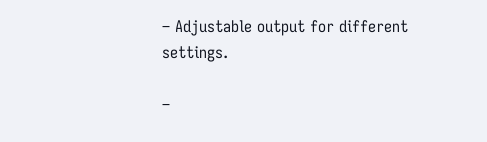– Adjustable output for different settings.

–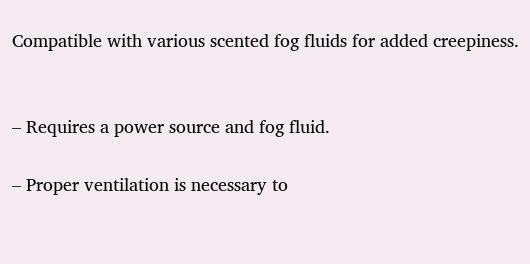Compatible with various scented fog fluids for added creepiness.


– Requires a power source and fog fluid.

– Proper ventilation is necessary to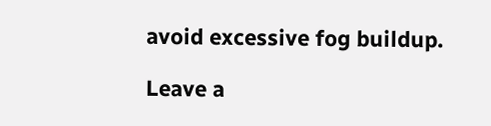avoid excessive fog buildup.

Leave a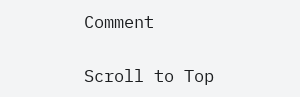Comment

Scroll to Top